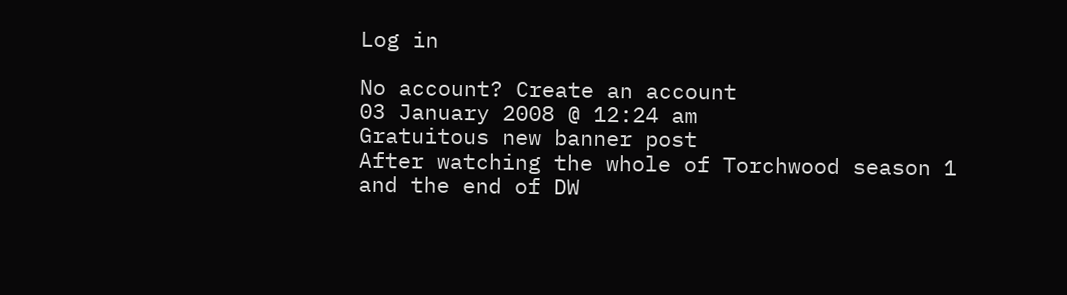Log in

No account? Create an account
03 January 2008 @ 12:24 am
Gratuitous new banner post
After watching the whole of Torchwood season 1 and the end of DW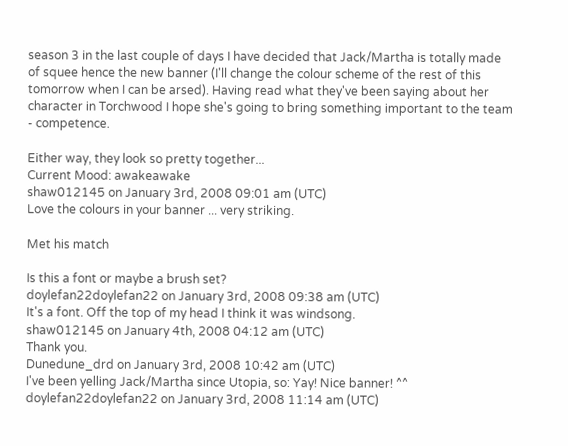season 3 in the last couple of days I have decided that Jack/Martha is totally made of squee hence the new banner (I'll change the colour scheme of the rest of this tomorrow when I can be arsed). Having read what they've been saying about her character in Torchwood I hope she's going to bring something important to the team - competence.

Either way, they look so pretty together...
Current Mood: awakeawake
shaw012145 on January 3rd, 2008 09:01 am (UTC)
Love the colours in your banner ... very striking.

Met his match

Is this a font or maybe a brush set?
doylefan22doylefan22 on January 3rd, 2008 09:38 am (UTC)
It's a font. Off the top of my head I think it was windsong.
shaw012145 on January 4th, 2008 04:12 am (UTC)
Thank you.
Dunedune_drd on January 3rd, 2008 10:42 am (UTC)
I've been yelling Jack/Martha since Utopia, so: Yay! Nice banner! ^^
doylefan22doylefan22 on January 3rd, 2008 11:14 am (UTC)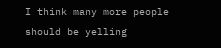I think many more people should be yelling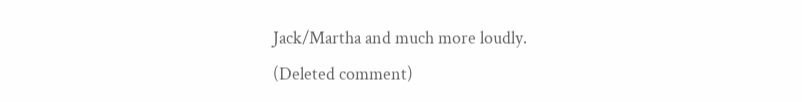Jack/Martha and much more loudly.
(Deleted comment)